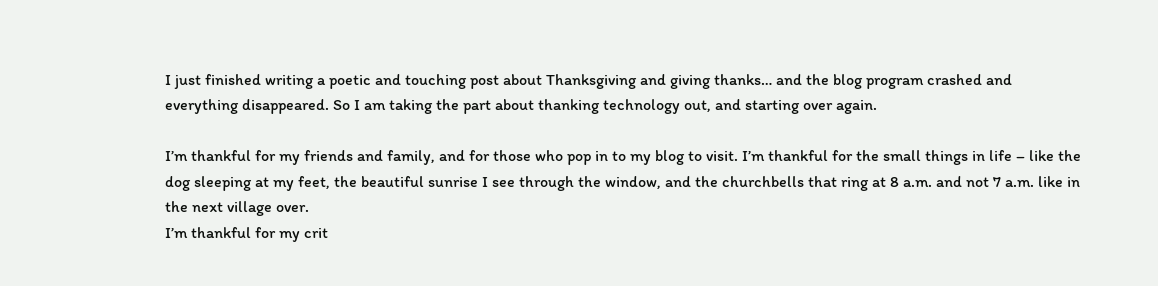I just finished writing a poetic and touching post about Thanksgiving and giving thanks… and the blog program crashed and everything disappeared. So I am taking the part about thanking technology out, and starting over again.

I’m thankful for my friends and family, and for those who pop in to my blog to visit. I’m thankful for the small things in life – like the dog sleeping at my feet, the beautiful sunrise I see through the window, and the churchbells that ring at 8 a.m. and not 7 a.m. like in the next village over.
I’m thankful for my crit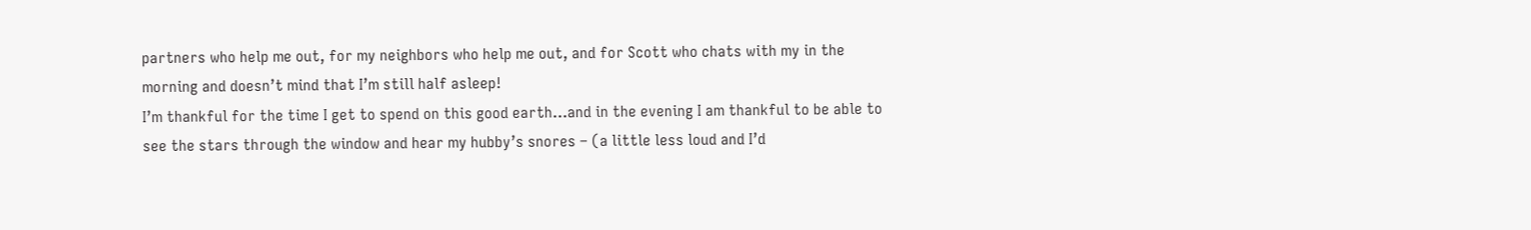partners who help me out, for my neighbors who help me out, and for Scott who chats with my in the morning and doesn’t mind that I’m still half asleep!
I’m thankful for the time I get to spend on this good earth…and in the evening I am thankful to be able to see the stars through the window and hear my hubby’s snores – (a little less loud and I’d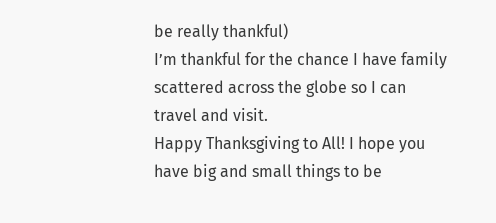be really thankful)
I’m thankful for the chance I have family scattered across the globe so I can travel and visit.
Happy Thanksgiving to All! I hope you have big and small things to be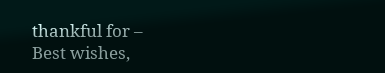thankful for –
Best wishes,